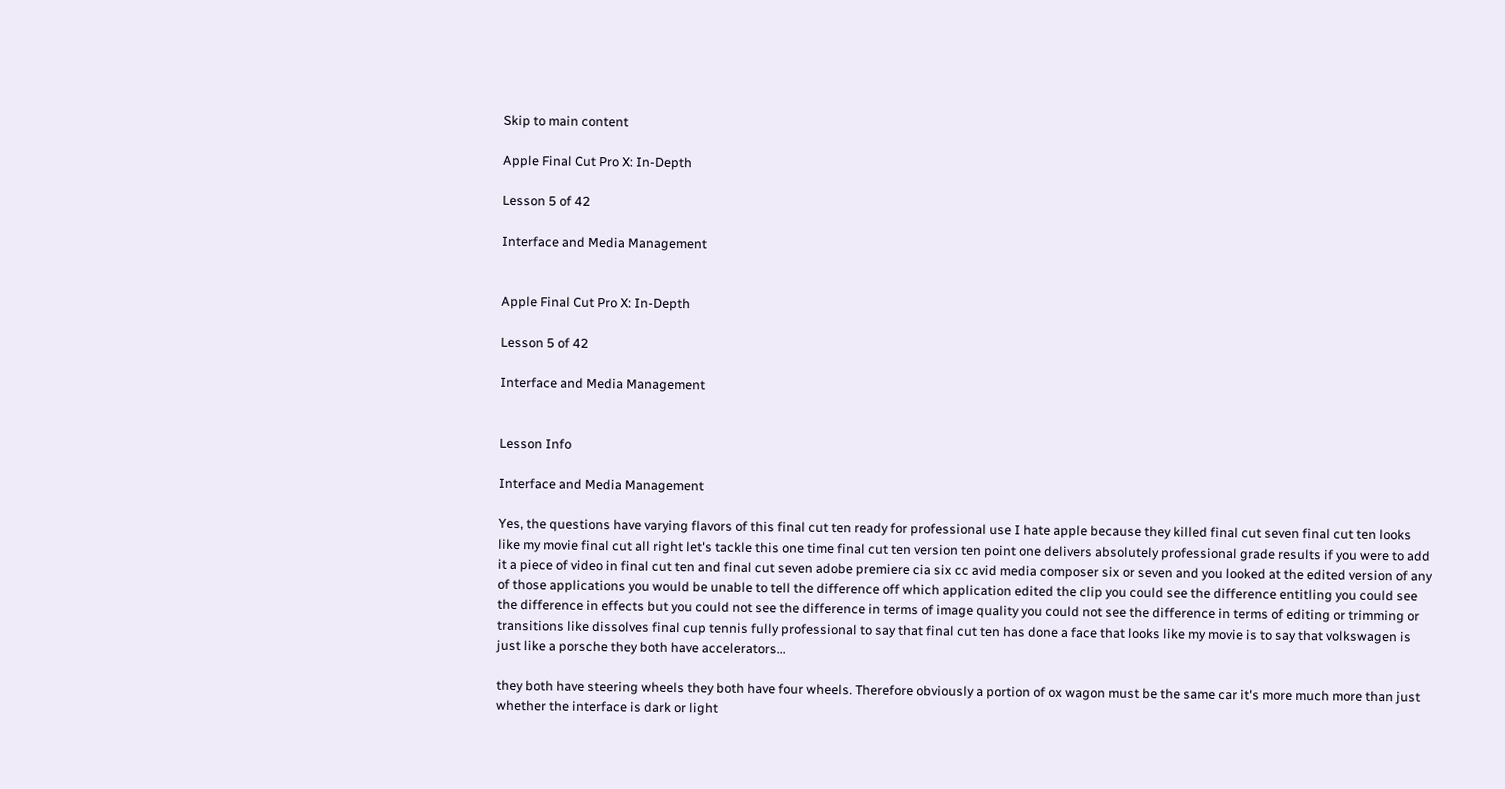Skip to main content

Apple Final Cut Pro X: In-Depth

Lesson 5 of 42

Interface and Media Management


Apple Final Cut Pro X: In-Depth

Lesson 5 of 42

Interface and Media Management


Lesson Info

Interface and Media Management

Yes, the questions have varying flavors of this final cut ten ready for professional use I hate apple because they killed final cut seven final cut ten looks like my movie final cut all right let's tackle this one time final cut ten version ten point one delivers absolutely professional grade results if you were to add it a piece of video in final cut ten and final cut seven adobe premiere cia six cc avid media composer six or seven and you looked at the edited version of any of those applications you would be unable to tell the difference off which application edited the clip you could see the difference entitling you could see the difference in effects but you could not see the difference in terms of image quality you could not see the difference in terms of editing or trimming or transitions like dissolves final cup tennis fully professional to say that final cut ten has done a face that looks like my movie is to say that volkswagen is just like a porsche they both have accelerators...

they both have steering wheels they both have four wheels. Therefore obviously a portion of ox wagon must be the same car it's more much more than just whether the interface is dark or light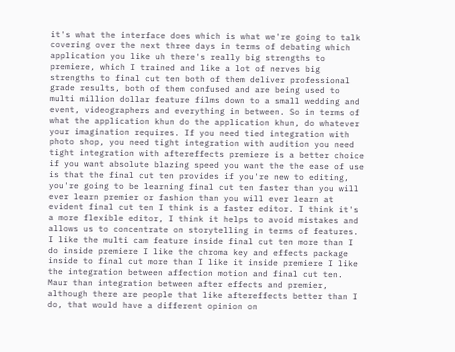it's what the interface does which is what we're going to talk covering over the next three days in terms of debating which application you like uh there's really big strengths to premiere, which I trained and like a lot of nerves big strengths to final cut ten both of them deliver professional grade results, both of them confused and are being used to multi million dollar feature films down to a small wedding and event, videographers and everything in between. So in terms of what the application khun do the application khun, do whatever your imagination requires. If you need tied integration with photo shop, you need tight integration with audition you need tight integration with aftereffects premiere is a better choice if you want absolute blazing speed you want the the ease of use is that the final cut ten provides if you're new to editing, you're going to be learning final cut ten faster than you will ever learn premier or fashion than you will ever learn at evident final cut ten I think is a faster editor. I think it's a more flexible editor, I think it helps to avoid mistakes and allows us to concentrate on storytelling in terms of features. I like the multi cam feature inside final cut ten more than I do inside premiere I like the chroma key and effects package inside to final cut more than I like it inside premiere I like the integration between affection motion and final cut ten. Maur than integration between after effects and premier, although there are people that like aftereffects better than I do, that would have a different opinion on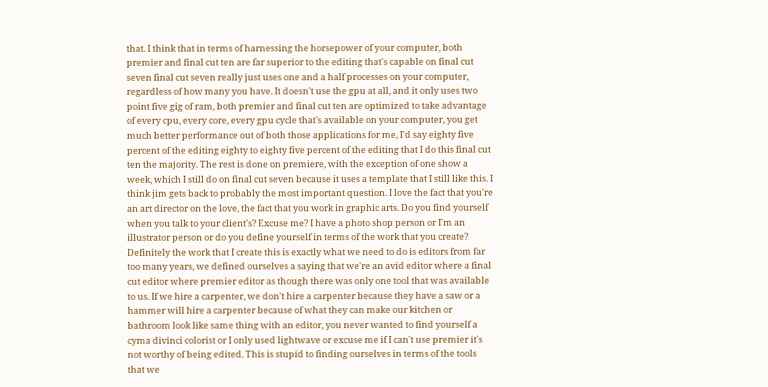that. I think that in terms of harnessing the horsepower of your computer, both premier and final cut ten are far superior to the editing that's capable on final cut seven final cut seven really just uses one and a half processes on your computer, regardless of how many you have. It doesn't use the gpu at all, and it only uses two point five gig of ram, both premier and final cut ten are optimized to take advantage of every cpu, every core, every gpu cycle that's available on your computer, you get much better performance out of both those applications for me, I'd say eighty five percent of the editing eighty to eighty five percent of the editing that I do this final cut ten the majority. The rest is done on premiere, with the exception of one show a week, which I still do on final cut seven because it uses a template that I still like this. I think jim gets back to probably the most important question. I love the fact that you're an art director on the love, the fact that you work in graphic arts. Do you find yourself when you talk to your client's? Excuse me? I have a photo shop person or I'm an illustrator person or do you define yourself in terms of the work that you create? Definitely the work that I create this is exactly what we need to do is editors from far too many years, we defined ourselves a saying that we're an avid editor where a final cut editor where premier editor as though there was only one tool that was available to us. If we hire a carpenter, we don't hire a carpenter because they have a saw or a hammer will hire a carpenter because of what they can make our kitchen or bathroom look like same thing with an editor, you never wanted to find yourself a cyma divinci colorist or I only used lightwave or excuse me if I can't use premier it's not worthy of being edited. This is stupid to finding ourselves in terms of the tools that we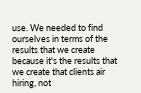use. We needed to find ourselves in terms of the results that we create because it's the results that we create that clients air hiring, not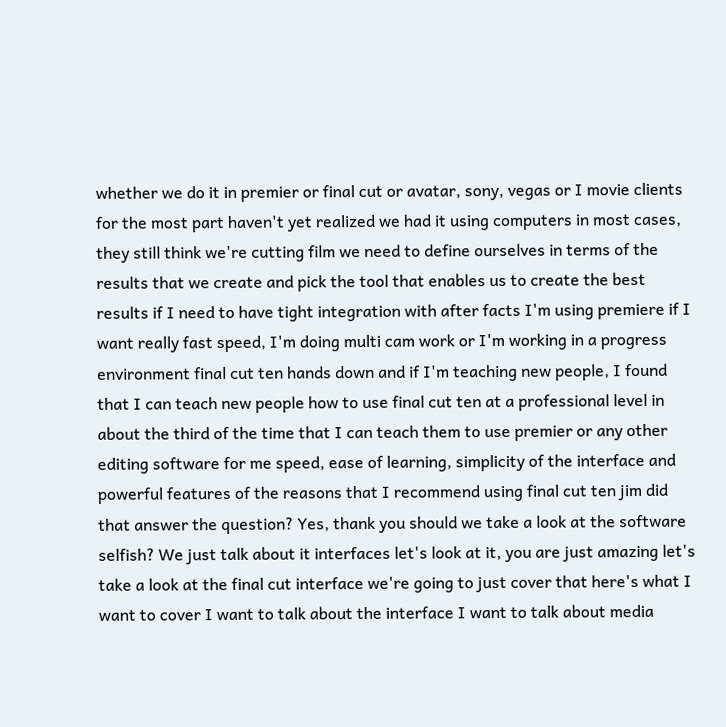whether we do it in premier or final cut or avatar, sony, vegas or I movie clients for the most part haven't yet realized we had it using computers in most cases, they still think we're cutting film we need to define ourselves in terms of the results that we create and pick the tool that enables us to create the best results if I need to have tight integration with after facts I'm using premiere if I want really fast speed, I'm doing multi cam work or I'm working in a progress environment final cut ten hands down and if I'm teaching new people, I found that I can teach new people how to use final cut ten at a professional level in about the third of the time that I can teach them to use premier or any other editing software for me speed, ease of learning, simplicity of the interface and powerful features of the reasons that I recommend using final cut ten jim did that answer the question? Yes, thank you should we take a look at the software selfish? We just talk about it interfaces let's look at it, you are just amazing let's take a look at the final cut interface we're going to just cover that here's what I want to cover I want to talk about the interface I want to talk about media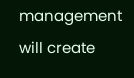management will create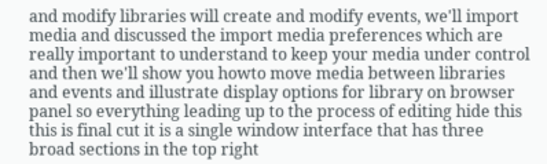and modify libraries will create and modify events, we'll import media and discussed the import media preferences which are really important to understand to keep your media under control and then we'll show you howto move media between libraries and events and illustrate display options for library on browser panel so everything leading up to the process of editing hide this this is final cut it is a single window interface that has three broad sections in the top right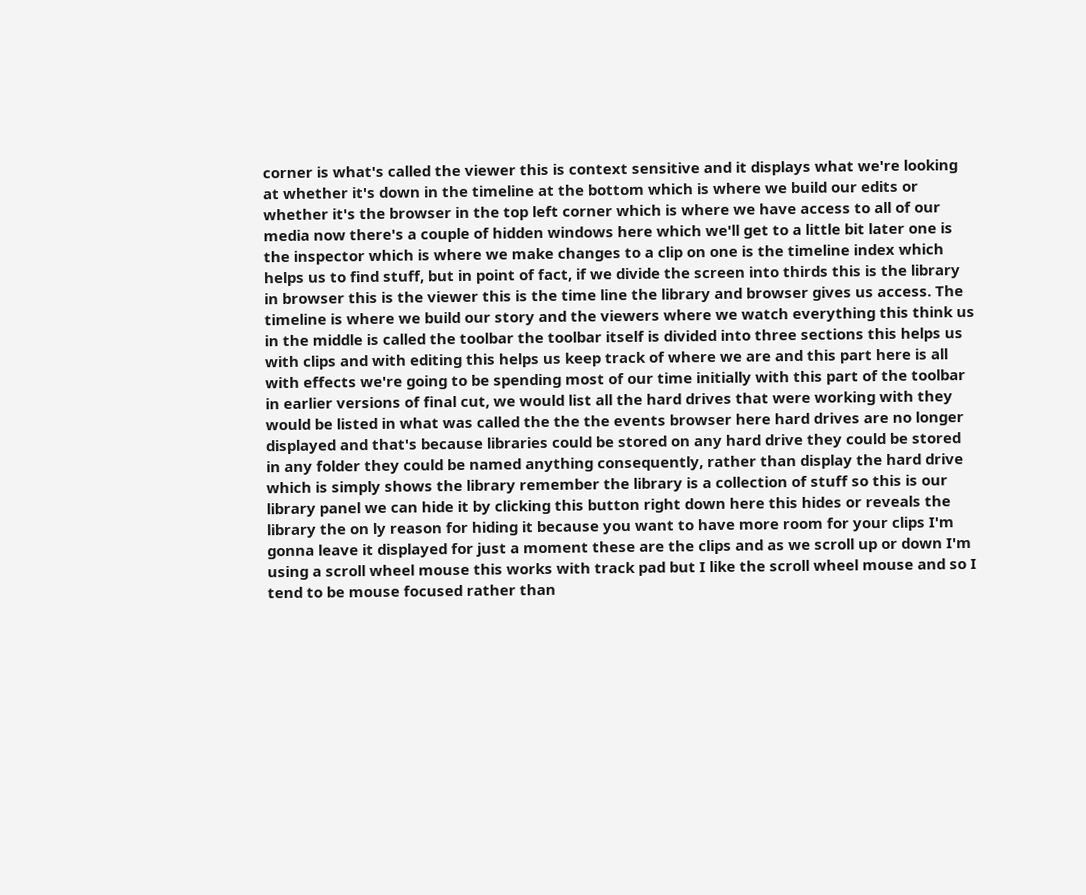corner is what's called the viewer this is context sensitive and it displays what we're looking at whether it's down in the timeline at the bottom which is where we build our edits or whether it's the browser in the top left corner which is where we have access to all of our media now there's a couple of hidden windows here which we'll get to a little bit later one is the inspector which is where we make changes to a clip on one is the timeline index which helps us to find stuff, but in point of fact, if we divide the screen into thirds this is the library in browser this is the viewer this is the time line the library and browser gives us access. The timeline is where we build our story and the viewers where we watch everything this think us in the middle is called the toolbar the toolbar itself is divided into three sections this helps us with clips and with editing this helps us keep track of where we are and this part here is all with effects we're going to be spending most of our time initially with this part of the toolbar in earlier versions of final cut, we would list all the hard drives that were working with they would be listed in what was called the the the events browser here hard drives are no longer displayed and that's because libraries could be stored on any hard drive they could be stored in any folder they could be named anything consequently, rather than display the hard drive which is simply shows the library remember the library is a collection of stuff so this is our library panel we can hide it by clicking this button right down here this hides or reveals the library the on ly reason for hiding it because you want to have more room for your clips I'm gonna leave it displayed for just a moment these are the clips and as we scroll up or down I'm using a scroll wheel mouse this works with track pad but I like the scroll wheel mouse and so I tend to be mouse focused rather than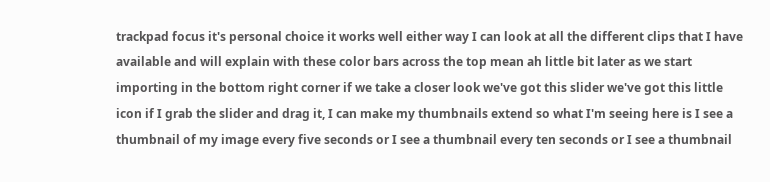trackpad focus it's personal choice it works well either way I can look at all the different clips that I have available and will explain with these color bars across the top mean ah little bit later as we start importing in the bottom right corner if we take a closer look we've got this slider we've got this little icon if I grab the slider and drag it, I can make my thumbnails extend so what I'm seeing here is I see a thumbnail of my image every five seconds or I see a thumbnail every ten seconds or I see a thumbnail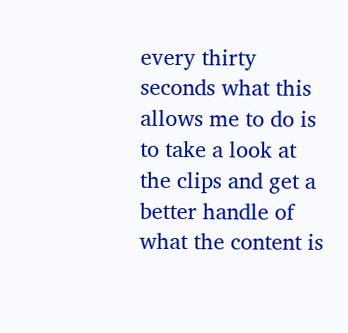every thirty seconds what this allows me to do is to take a look at the clips and get a better handle of what the content is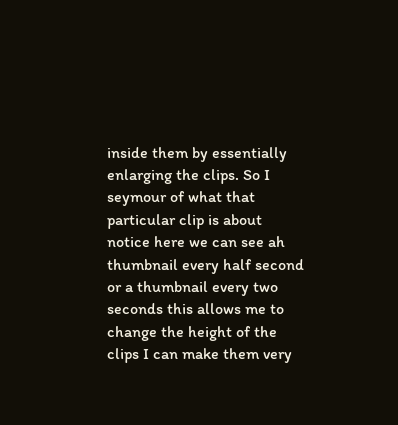inside them by essentially enlarging the clips. So I seymour of what that particular clip is about notice here we can see ah thumbnail every half second or a thumbnail every two seconds this allows me to change the height of the clips I can make them very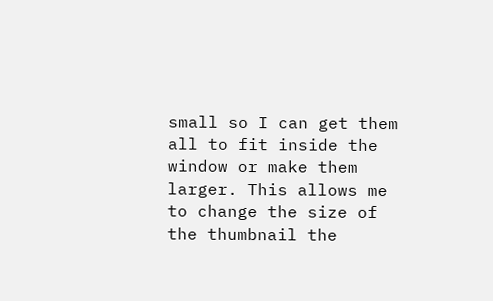small so I can get them all to fit inside the window or make them larger. This allows me to change the size of the thumbnail the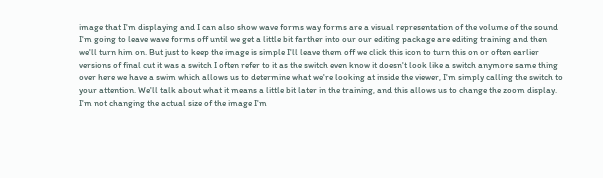image that I'm displaying and I can also show wave forms way forms are a visual representation of the volume of the sound I'm going to leave wave forms off until we get a little bit farther into our our editing package are editing training and then we'll turn him on. But just to keep the image is simple I'll leave them off we click this icon to turn this on or often earlier versions of final cut it was a switch I often refer to it as the switch even know it doesn't look like a switch anymore same thing over here we have a swim which allows us to determine what we're looking at inside the viewer, I'm simply calling the switch to your attention. We'll talk about what it means a little bit later in the training, and this allows us to change the zoom display. I'm not changing the actual size of the image I'm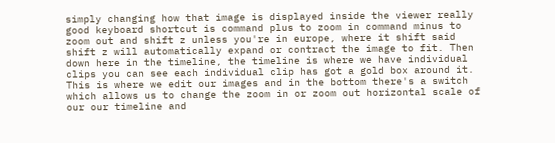simply changing how that image is displayed inside the viewer really good keyboard shortcut is command plus to zoom in command minus to zoom out and shift z unless you're in europe, where it shift said shift z will automatically expand or contract the image to fit. Then down here in the timeline, the timeline is where we have individual clips you can see each individual clip has got a gold box around it. This is where we edit our images and in the bottom there's a switch which allows us to change the zoom in or zoom out horizontal scale of our our timeline and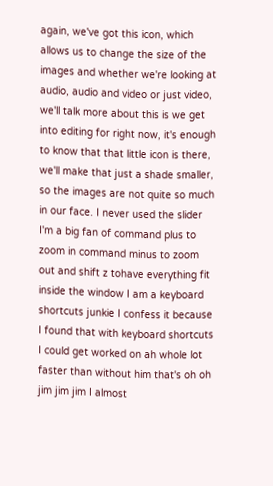again, we've got this icon, which allows us to change the size of the images and whether we're looking at audio, audio and video or just video, we'll talk more about this is we get into editing for right now, it's enough to know that that little icon is there, we'll make that just a shade smaller, so the images are not quite so much in our face. I never used the slider I'm a big fan of command plus to zoom in command minus to zoom out and shift z tohave everything fit inside the window I am a keyboard shortcuts junkie I confess it because I found that with keyboard shortcuts I could get worked on ah whole lot faster than without him that's oh oh jim jim jim I almost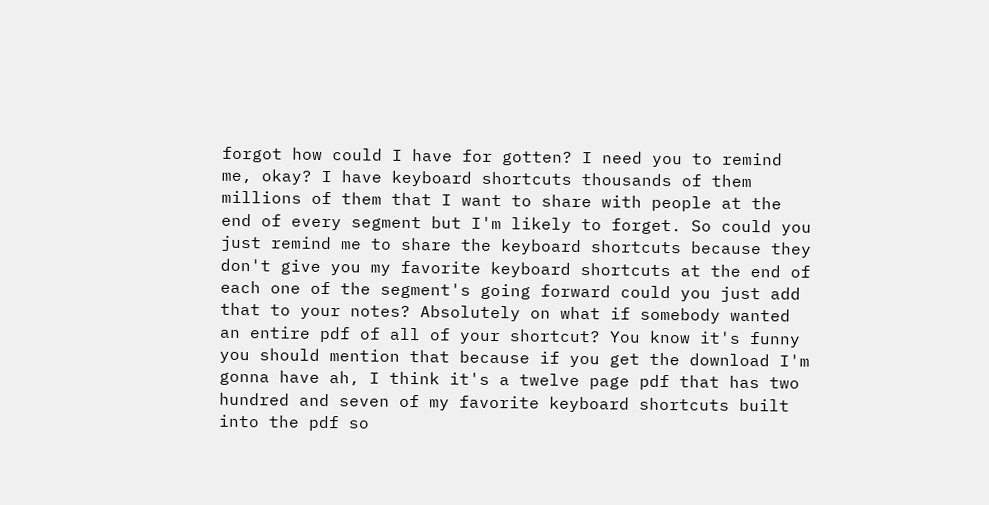forgot how could I have for gotten? I need you to remind me, okay? I have keyboard shortcuts thousands of them millions of them that I want to share with people at the end of every segment but I'm likely to forget. So could you just remind me to share the keyboard shortcuts because they don't give you my favorite keyboard shortcuts at the end of each one of the segment's going forward could you just add that to your notes? Absolutely on what if somebody wanted an entire pdf of all of your shortcut? You know it's funny you should mention that because if you get the download I'm gonna have ah, I think it's a twelve page pdf that has two hundred and seven of my favorite keyboard shortcuts built into the pdf so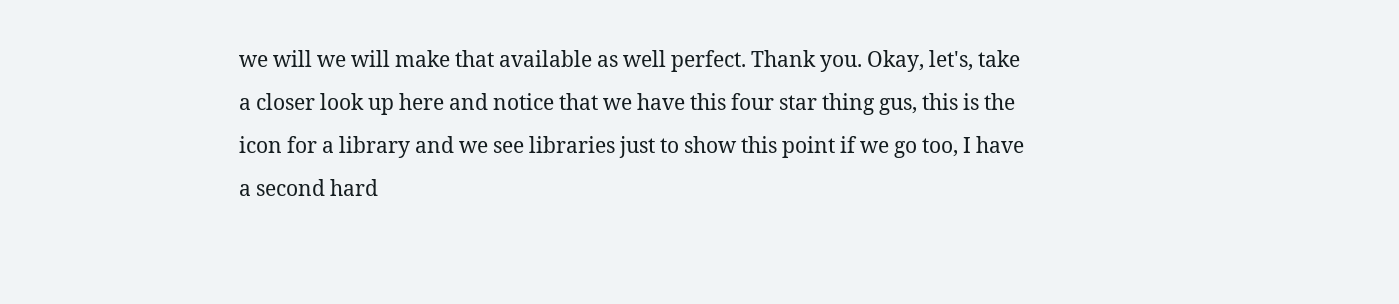we will we will make that available as well perfect. Thank you. Okay, let's, take a closer look up here and notice that we have this four star thing gus, this is the icon for a library and we see libraries just to show this point if we go too, I have a second hard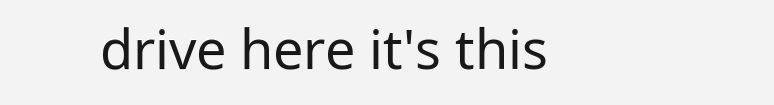drive here it's this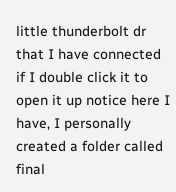little thunderbolt dr that I have connected if I double click it to open it up notice here I have, I personally created a folder called final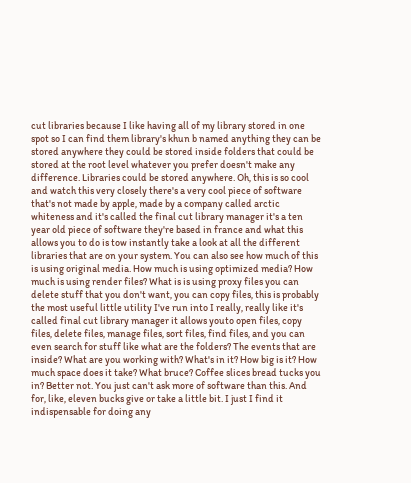cut libraries because I like having all of my library stored in one spot so I can find them library's khun b named anything they can be stored anywhere they could be stored inside folders that could be stored at the root level whatever you prefer doesn't make any difference. Libraries could be stored anywhere. Oh, this is so cool and watch this very closely there's a very cool piece of software that's not made by apple, made by a company called arctic whiteness and it's called the final cut library manager it's a ten year old piece of software they're based in france and what this allows you to do is tow instantly take a look at all the different libraries that are on your system. You can also see how much of this is using original media. How much is using optimized media? How much is using render files? What is is using proxy files you can delete stuff that you don't want, you can copy files, this is probably the most useful little utility I've run into I really, really like it's called final cut library manager it allows youto open files, copy files, delete files, manage files, sort files, find files, and you can even search for stuff like what are the folders? The events that are inside? What are you working with? What's in it? How big is it? How much space does it take? What bruce? Coffee slices bread tucks you in? Better not. You just can't ask more of software than this. And for, like, eleven bucks give or take a little bit. I just I find it indispensable for doing any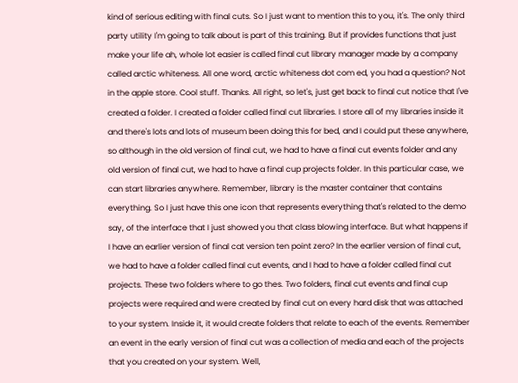kind of serious editing with final cuts. So I just want to mention this to you, it's. The only third party utility I'm going to talk about is part of this training. But if provides functions that just make your life ah, whole lot easier is called final cut library manager made by a company called arctic whiteness. All one word, arctic whiteness dot com ed, you had a question? Not in the apple store. Cool stuff. Thanks. All right, so let's, just get back to final cut notice that I've created a folder. I created a folder called final cut libraries. I store all of my libraries inside it and there's lots and lots of museum been doing this for bed, and I could put these anywhere, so although in the old version of final cut, we had to have a final cut events folder and any old version of final cut, we had to have a final cup projects folder. In this particular case, we can start libraries anywhere. Remember, library is the master container that contains everything. So I just have this one icon that represents everything that's related to the demo say, of the interface that I just showed you that class blowing interface. But what happens if I have an earlier version of final cat version ten point zero? In the earlier version of final cut, we had to have a folder called final cut events, and I had to have a folder called final cut projects. These two folders where to go thes. Two folders, final cut events and final cup projects were required and were created by final cut on every hard disk that was attached to your system. Inside it, it would create folders that relate to each of the events. Remember an event in the early version of final cut was a collection of media and each of the projects that you created on your system. Well,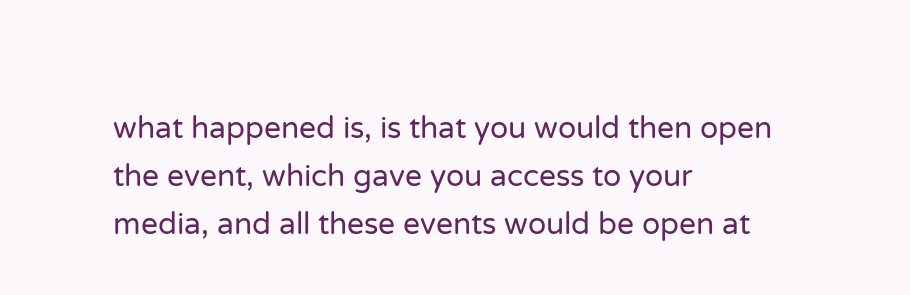what happened is, is that you would then open the event, which gave you access to your media, and all these events would be open at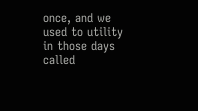once, and we used to utility in those days called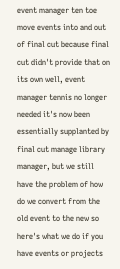event manager ten toe move events into and out of final cut because final cut didn't provide that on its own well, event manager tennis no longer needed it's now been essentially supplanted by final cut manage library manager, but we still have the problem of how do we convert from the old event to the new so here's what we do if you have events or projects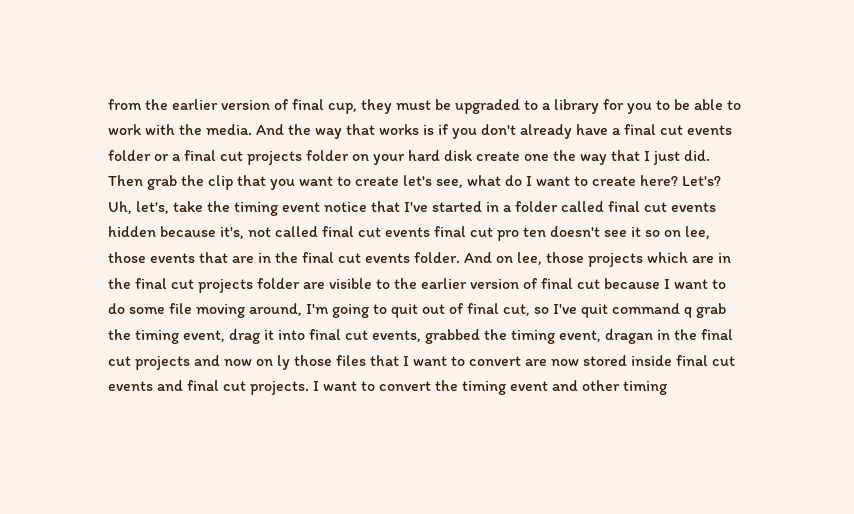from the earlier version of final cup, they must be upgraded to a library for you to be able to work with the media. And the way that works is if you don't already have a final cut events folder or a final cut projects folder on your hard disk create one the way that I just did. Then grab the clip that you want to create let's see, what do I want to create here? Let's? Uh, let's, take the timing event notice that I've started in a folder called final cut events hidden because it's, not called final cut events final cut pro ten doesn't see it so on lee, those events that are in the final cut events folder. And on lee, those projects which are in the final cut projects folder are visible to the earlier version of final cut because I want to do some file moving around, I'm going to quit out of final cut, so I've quit command q grab the timing event, drag it into final cut events, grabbed the timing event, dragan in the final cut projects and now on ly those files that I want to convert are now stored inside final cut events and final cut projects. I want to convert the timing event and other timing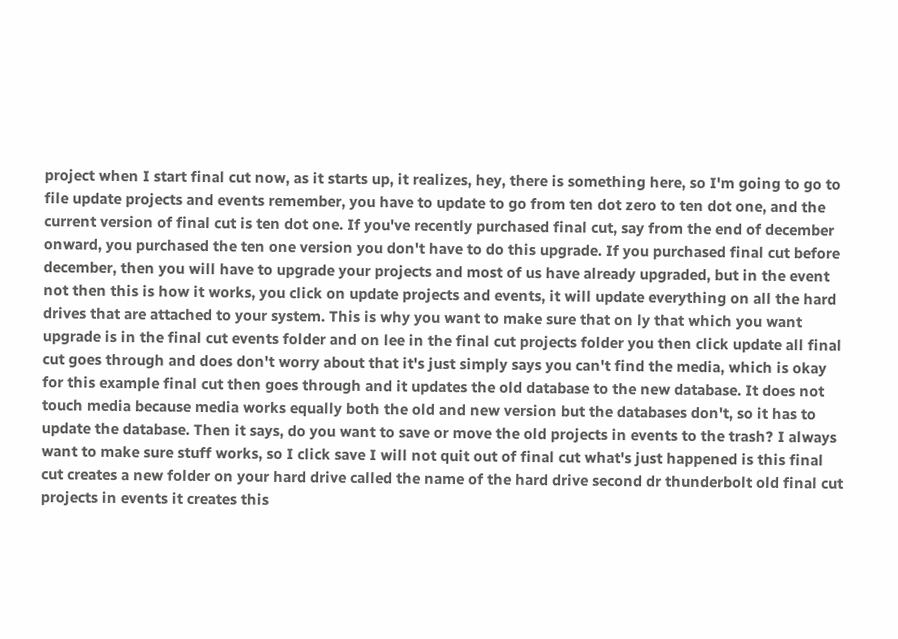project when I start final cut now, as it starts up, it realizes, hey, there is something here, so I'm going to go to file update projects and events remember, you have to update to go from ten dot zero to ten dot one, and the current version of final cut is ten dot one. If you've recently purchased final cut, say from the end of december onward, you purchased the ten one version you don't have to do this upgrade. If you purchased final cut before december, then you will have to upgrade your projects and most of us have already upgraded, but in the event not then this is how it works, you click on update projects and events, it will update everything on all the hard drives that are attached to your system. This is why you want to make sure that on ly that which you want upgrade is in the final cut events folder and on lee in the final cut projects folder you then click update all final cut goes through and does don't worry about that it's just simply says you can't find the media, which is okay for this example final cut then goes through and it updates the old database to the new database. It does not touch media because media works equally both the old and new version but the databases don't, so it has to update the database. Then it says, do you want to save or move the old projects in events to the trash? I always want to make sure stuff works, so I click save I will not quit out of final cut what's just happened is this final cut creates a new folder on your hard drive called the name of the hard drive second dr thunderbolt old final cut projects in events it creates this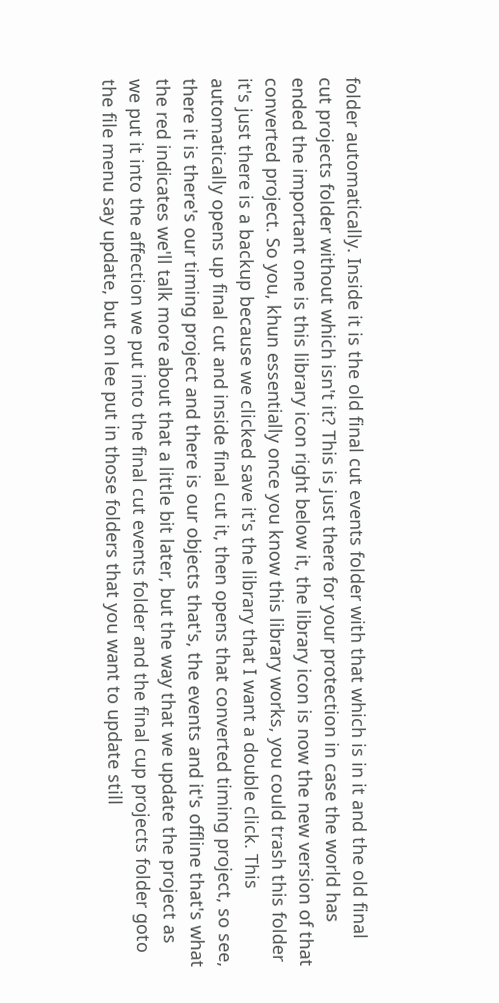folder automatically. Inside it is the old final cut events folder with that which is in it and the old final cut projects folder without which isn't it? This is just there for your protection in case the world has ended the important one is this library icon right below it, the library icon is now the new version of that converted project. So you, khun essentially once you know this library works, you could trash this folder it's just there is a backup because we clicked save it's the library that I want a double click. This automatically opens up final cut and inside final cut it, then opens that converted timing project, so see, there it is there's our timing project and there is our objects that's, the events and it's offline that's what the red indicates we'll talk more about that a little bit later, but the way that we update the project as we put it into the affection we put into the final cut events folder and the final cup projects folder goto the file menu say update, but on lee put in those folders that you want to update still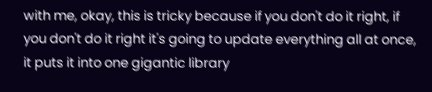with me, okay, this is tricky because if you don't do it right, if you don't do it right it's going to update everything all at once, it puts it into one gigantic library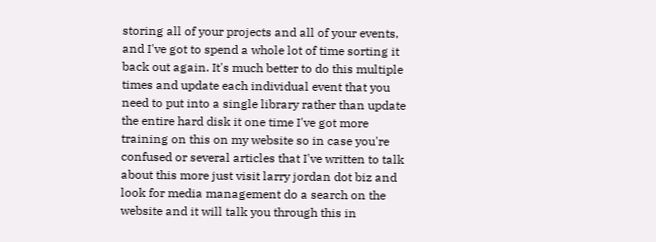storing all of your projects and all of your events, and I've got to spend a whole lot of time sorting it back out again. It's much better to do this multiple times and update each individual event that you need to put into a single library rather than update the entire hard disk it one time I've got more training on this on my website so in case you're confused or several articles that I've written to talk about this more just visit larry jordan dot biz and look for media management do a search on the website and it will talk you through this in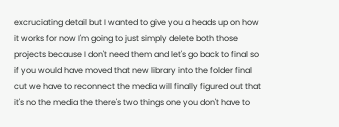excruciating detail but I wanted to give you a heads up on how it works for now I'm going to just simply delete both those projects because I don't need them and let's go back to final so if you would have moved that new library into the folder final cut we have to reconnect the media will finally figured out that it's no the media the there's two things one you don't have to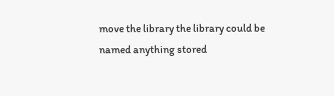move the library the library could be named anything stored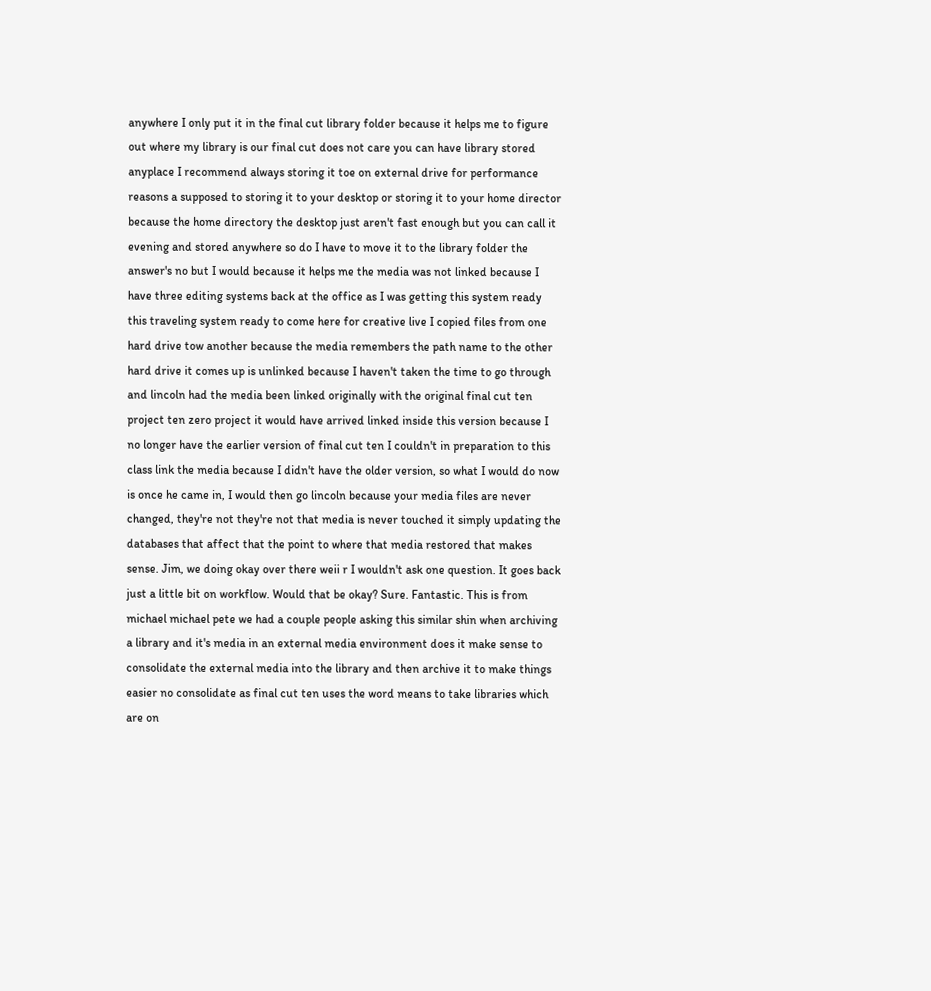anywhere I only put it in the final cut library folder because it helps me to figure out where my library is our final cut does not care you can have library stored anyplace I recommend always storing it toe on external drive for performance reasons a supposed to storing it to your desktop or storing it to your home director because the home directory the desktop just aren't fast enough but you can call it evening and stored anywhere so do I have to move it to the library folder the answer's no but I would because it helps me the media was not linked because I have three editing systems back at the office as I was getting this system ready this traveling system ready to come here for creative live I copied files from one hard drive tow another because the media remembers the path name to the other hard drive it comes up is unlinked because I haven't taken the time to go through and lincoln had the media been linked originally with the original final cut ten project ten zero project it would have arrived linked inside this version because I no longer have the earlier version of final cut ten I couldn't in preparation to this class link the media because I didn't have the older version, so what I would do now is once he came in, I would then go lincoln because your media files are never changed, they're not they're not that media is never touched it simply updating the databases that affect that the point to where that media restored that makes sense. Jim, we doing okay over there weii r I wouldn't ask one question. It goes back just a little bit on workflow. Would that be okay? Sure. Fantastic. This is from michael michael pete we had a couple people asking this similar shin when archiving a library and it's media in an external media environment does it make sense to consolidate the external media into the library and then archive it to make things easier no consolidate as final cut ten uses the word means to take libraries which are on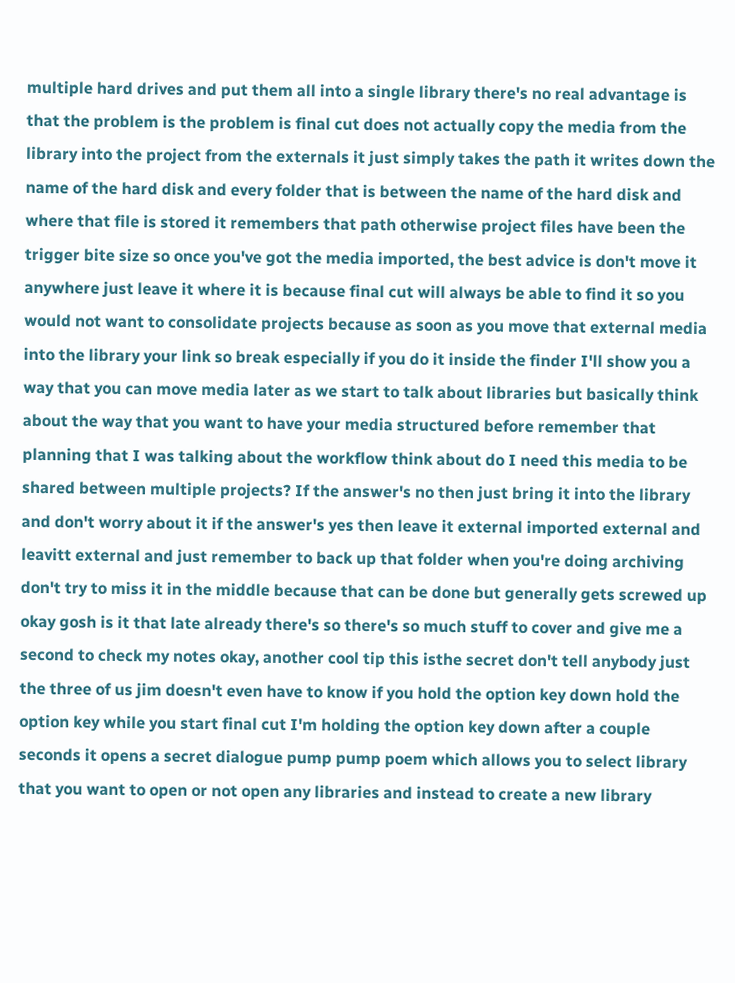multiple hard drives and put them all into a single library there's no real advantage is that the problem is the problem is final cut does not actually copy the media from the library into the project from the externals it just simply takes the path it writes down the name of the hard disk and every folder that is between the name of the hard disk and where that file is stored it remembers that path otherwise project files have been the trigger bite size so once you've got the media imported, the best advice is don't move it anywhere just leave it where it is because final cut will always be able to find it so you would not want to consolidate projects because as soon as you move that external media into the library your link so break especially if you do it inside the finder I'll show you a way that you can move media later as we start to talk about libraries but basically think about the way that you want to have your media structured before remember that planning that I was talking about the workflow think about do I need this media to be shared between multiple projects? If the answer's no then just bring it into the library and don't worry about it if the answer's yes then leave it external imported external and leavitt external and just remember to back up that folder when you're doing archiving don't try to miss it in the middle because that can be done but generally gets screwed up okay gosh is it that late already there's so there's so much stuff to cover and give me a second to check my notes okay, another cool tip this isthe secret don't tell anybody just the three of us jim doesn't even have to know if you hold the option key down hold the option key while you start final cut I'm holding the option key down after a couple seconds it opens a secret dialogue pump pump poem which allows you to select library that you want to open or not open any libraries and instead to create a new library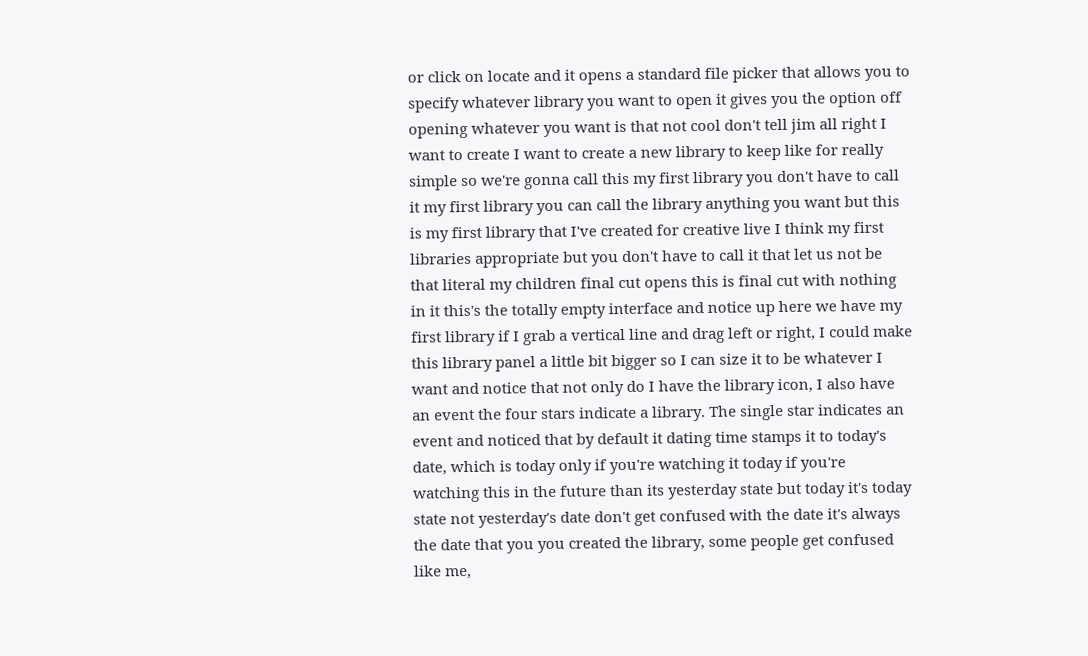or click on locate and it opens a standard file picker that allows you to specify whatever library you want to open it gives you the option off opening whatever you want is that not cool don't tell jim all right I want to create I want to create a new library to keep like for really simple so we're gonna call this my first library you don't have to call it my first library you can call the library anything you want but this is my first library that I've created for creative live I think my first libraries appropriate but you don't have to call it that let us not be that literal my children final cut opens this is final cut with nothing in it this's the totally empty interface and notice up here we have my first library if I grab a vertical line and drag left or right, I could make this library panel a little bit bigger so I can size it to be whatever I want and notice that not only do I have the library icon, I also have an event the four stars indicate a library. The single star indicates an event and noticed that by default it dating time stamps it to today's date, which is today only if you're watching it today if you're watching this in the future than its yesterday state but today it's today state not yesterday's date don't get confused with the date it's always the date that you you created the library, some people get confused like me,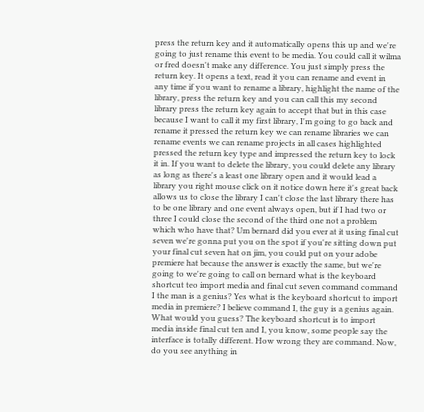press the return key and it automatically opens this up and we're going to just rename this event to be media. You could call it wilma or fred doesn't make any difference. You just simply press the return key. It opens a text, read it you can rename and event in any time if you want to rename a library, highlight the name of the library, press the return key and you can call this my second library press the return key again to accept that but in this case because I want to call it my first library, I'm going to go back and rename it pressed the return key we can rename libraries we can rename events we can rename projects in all cases highlighted pressed the return key type and impressed the return key to lock it in. If you want to delete the library, you could delete any library as long as there's a least one library open and it would lead a library you right mouse click on it notice down here it's great back allows us to close the library I can't close the last library there has to be one library and one event always open, but if I had two or three I could close the second of the third one not a problem which who have that? Um bernard did you ever at it using final cut seven we're gonna put you on the spot if you're sitting down put your final cut seven hat on jim, you could put on your adobe premiere hat because the answer is exactly the same, but we're going to we're going to call on bernard what is the keyboard shortcut teo import media and final cut seven command command I the man is a genius? Yes what is the keyboard shortcut to import media in premiere? I believe command I, the guy is a genius again. What would you guess? The keyboard shortcut is to import media inside final cut ten and I, you know, some people say the interface is totally different. How wrong they are command. Now, do you see anything in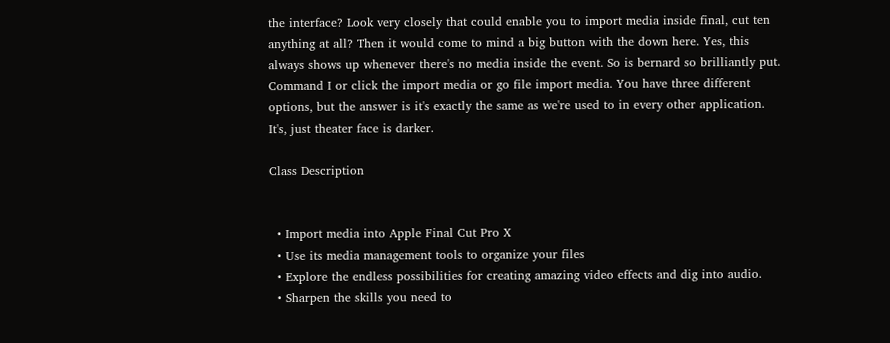the interface? Look very closely that could enable you to import media inside final, cut ten anything at all? Then it would come to mind a big button with the down here. Yes, this always shows up whenever there's no media inside the event. So is bernard so brilliantly put. Command I or click the import media or go file import media. You have three different options, but the answer is it's exactly the same as we're used to in every other application. It's, just theater face is darker.

Class Description


  • Import media into Apple Final Cut Pro X
  • Use its media management tools to organize your files
  • Explore the endless possibilities for creating amazing video effects and dig into audio.
  • Sharpen the skills you need to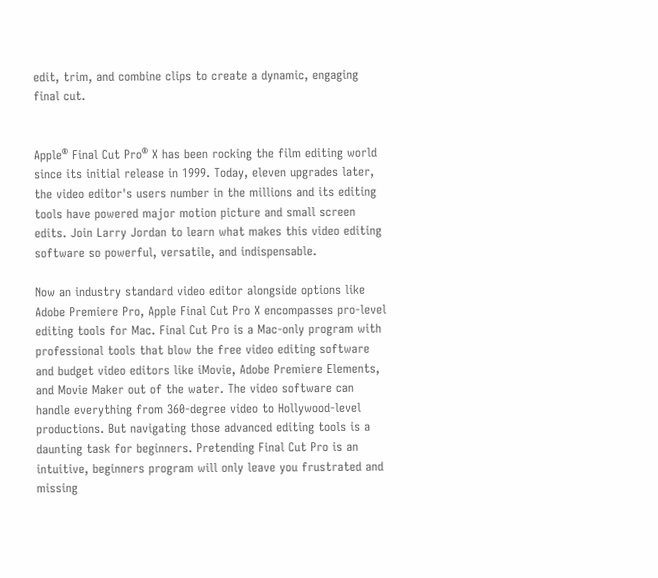edit, trim, and combine clips to create a dynamic, engaging final cut.


Apple® Final Cut Pro® X has been rocking the film editing world since its initial release in 1999. Today, eleven upgrades later, the video editor's users number in the millions and its editing tools have powered major motion picture and small screen edits. Join Larry Jordan to learn what makes this video editing software so powerful, versatile, and indispensable.

Now an industry standard video editor alongside options like Adobe Premiere Pro, Apple Final Cut Pro X encompasses pro-level editing tools for Mac. Final Cut Pro is a Mac-only program with professional tools that blow the free video editing software and budget video editors like iMovie, Adobe Premiere Elements, and Movie Maker out of the water. The video software can handle everything from 360-degree video to Hollywood-level productions. But navigating those advanced editing tools is a daunting task for beginners. Pretending Final Cut Pro is an intuitive, beginners program will only leave you frustrated and missing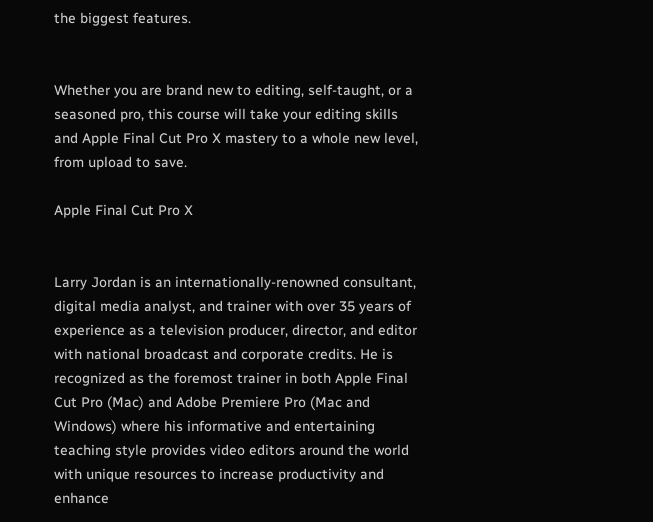the biggest features.


Whether you are brand new to editing, self-taught, or a seasoned pro, this course will take your editing skills and Apple Final Cut Pro X mastery to a whole new level, from upload to save.

Apple Final Cut Pro X


Larry Jordan is an internationally-renowned consultant, digital media analyst, and trainer with over 35 years of experience as a television producer, director, and editor with national broadcast and corporate credits. He is recognized as the foremost trainer in both Apple Final Cut Pro (Mac) and Adobe Premiere Pro (Mac and Windows) where his informative and entertaining teaching style provides video editors around the world with unique resources to increase productivity and enhance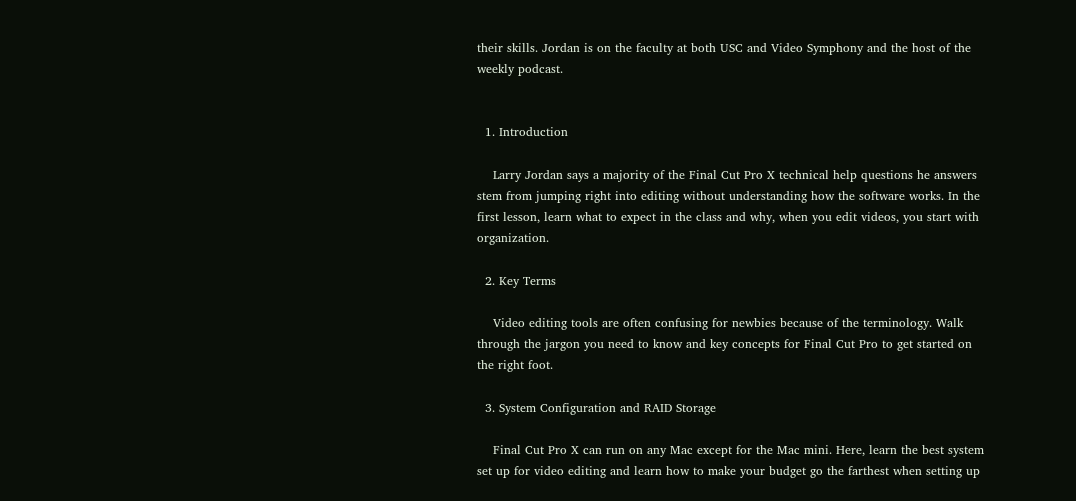their skills. Jordan is on the faculty at both USC and Video Symphony and the host of the weekly podcast.


  1. Introduction

    Larry Jordan says a majority of the Final Cut Pro X technical help questions he answers stem from jumping right into editing without understanding how the software works. In the first lesson, learn what to expect in the class and why, when you edit videos, you start with organization.

  2. Key Terms

    Video editing tools are often confusing for newbies because of the terminology. Walk through the jargon you need to know and key concepts for Final Cut Pro to get started on the right foot.

  3. System Configuration and RAID Storage

    Final Cut Pro X can run on any Mac except for the Mac mini. Here, learn the best system set up for video editing and learn how to make your budget go the farthest when setting up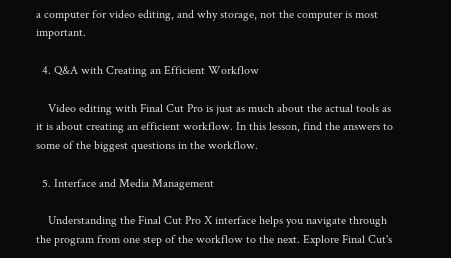a computer for video editing, and why storage, not the computer is most important.

  4. Q&A with Creating an Efficient Workflow

    Video editing with Final Cut Pro is just as much about the actual tools as it is about creating an efficient workflow. In this lesson, find the answers to some of the biggest questions in the workflow.

  5. Interface and Media Management

    Understanding the Final Cut Pro X interface helps you navigate through the program from one step of the workflow to the next. Explore Final Cut's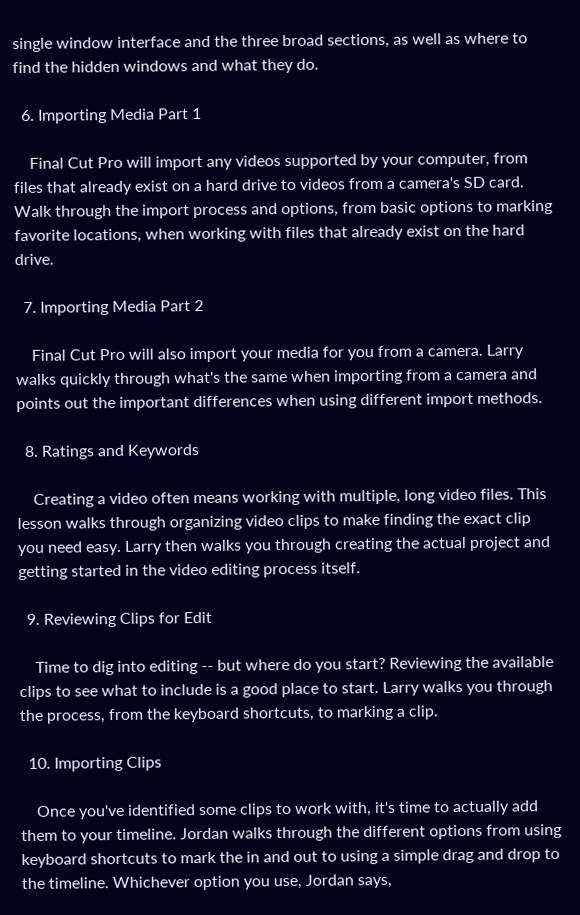single window interface and the three broad sections, as well as where to find the hidden windows and what they do.

  6. Importing Media Part 1

    Final Cut Pro will import any videos supported by your computer, from files that already exist on a hard drive to videos from a camera's SD card. Walk through the import process and options, from basic options to marking favorite locations, when working with files that already exist on the hard drive.

  7. Importing Media Part 2

    Final Cut Pro will also import your media for you from a camera. Larry walks quickly through what's the same when importing from a camera and points out the important differences when using different import methods.

  8. Ratings and Keywords

    Creating a video often means working with multiple, long video files. This lesson walks through organizing video clips to make finding the exact clip you need easy. Larry then walks you through creating the actual project and getting started in the video editing process itself.

  9. Reviewing Clips for Edit

    Time to dig into editing -- but where do you start? Reviewing the available clips to see what to include is a good place to start. Larry walks you through the process, from the keyboard shortcuts, to marking a clip.

  10. Importing Clips

    Once you've identified some clips to work with, it's time to actually add them to your timeline. Jordan walks through the different options from using keyboard shortcuts to mark the in and out to using a simple drag and drop to the timeline. Whichever option you use, Jordan says,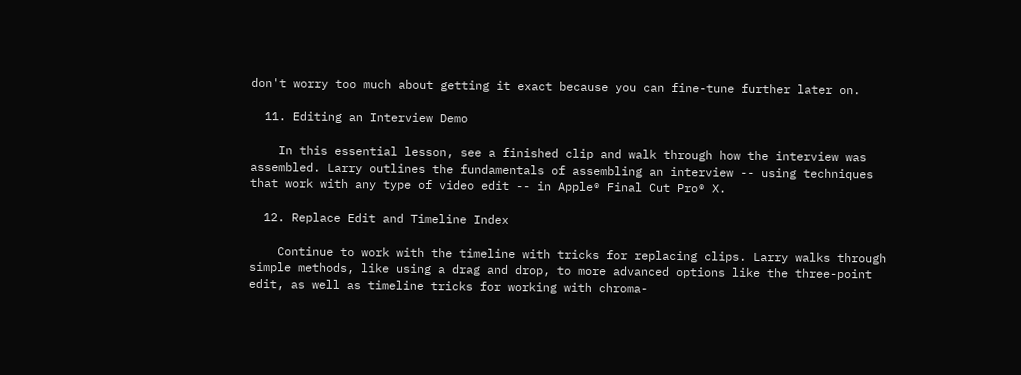don't worry too much about getting it exact because you can fine-tune further later on.

  11. Editing an Interview Demo

    In this essential lesson, see a finished clip and walk through how the interview was assembled. Larry outlines the fundamentals of assembling an interview -- using techniques that work with any type of video edit -- in Apple® Final Cut Pro® X.

  12. Replace Edit and Timeline Index

    Continue to work with the timeline with tricks for replacing clips. Larry walks through simple methods, like using a drag and drop, to more advanced options like the three-point edit, as well as timeline tricks for working with chroma-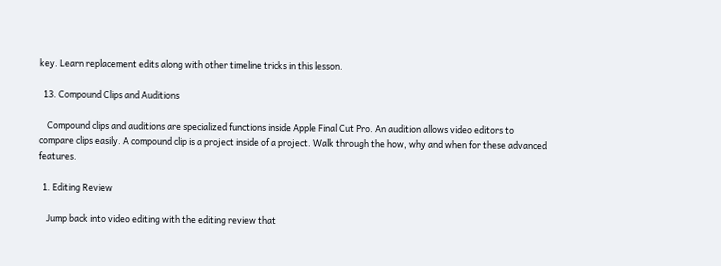key. Learn replacement edits along with other timeline tricks in this lesson.

  13. Compound Clips and Auditions

    Compound clips and auditions are specialized functions inside Apple Final Cut Pro. An audition allows video editors to compare clips easily. A compound clip is a project inside of a project. Walk through the how, why and when for these advanced features.

  1. Editing Review

    Jump back into video editing with the editing review that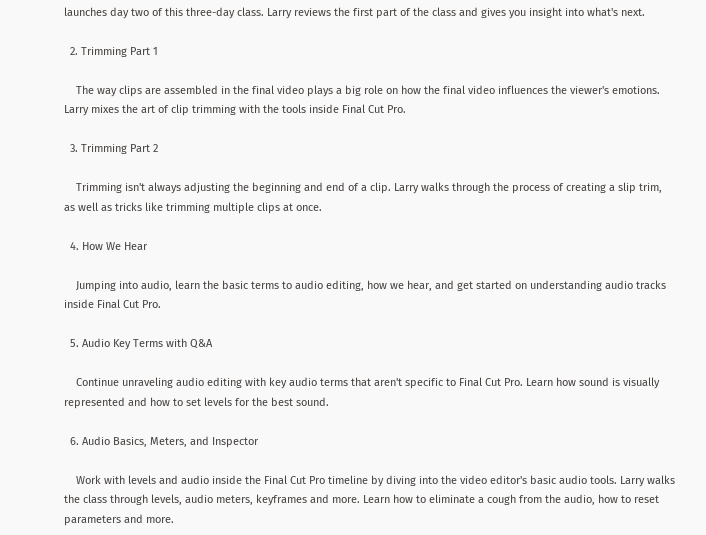launches day two of this three-day class. Larry reviews the first part of the class and gives you insight into what's next.

  2. Trimming Part 1

    The way clips are assembled in the final video plays a big role on how the final video influences the viewer's emotions. Larry mixes the art of clip trimming with the tools inside Final Cut Pro.

  3. Trimming Part 2

    Trimming isn't always adjusting the beginning and end of a clip. Larry walks through the process of creating a slip trim, as well as tricks like trimming multiple clips at once.

  4. How We Hear

    Jumping into audio, learn the basic terms to audio editing, how we hear, and get started on understanding audio tracks inside Final Cut Pro.

  5. Audio Key Terms with Q&A

    Continue unraveling audio editing with key audio terms that aren't specific to Final Cut Pro. Learn how sound is visually represented and how to set levels for the best sound.

  6. Audio Basics, Meters, and Inspector

    Work with levels and audio inside the Final Cut Pro timeline by diving into the video editor's basic audio tools. Larry walks the class through levels, audio meters, keyframes and more. Learn how to eliminate a cough from the audio, how to reset parameters and more.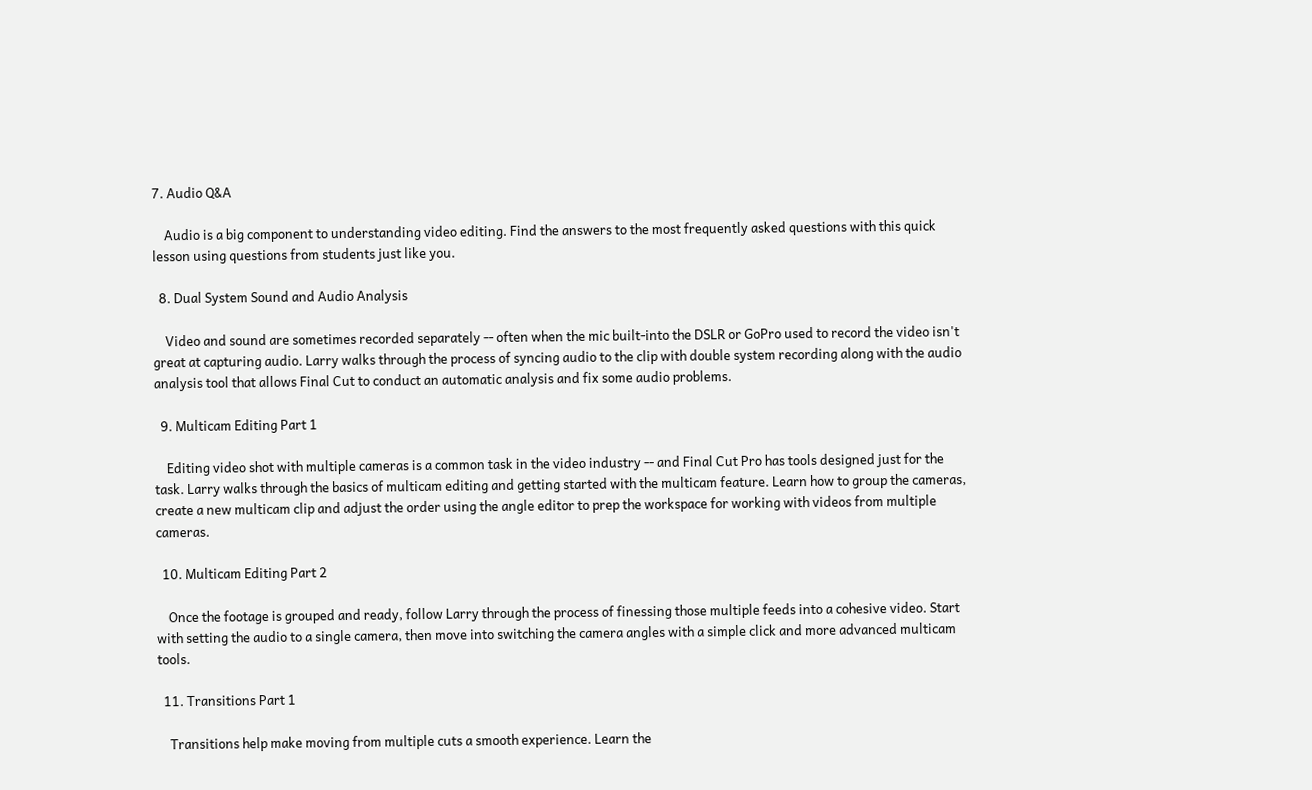7. Audio Q&A

    Audio is a big component to understanding video editing. Find the answers to the most frequently asked questions with this quick lesson using questions from students just like you.

  8. Dual System Sound and Audio Analysis

    Video and sound are sometimes recorded separately -- often when the mic built-into the DSLR or GoPro used to record the video isn't great at capturing audio. Larry walks through the process of syncing audio to the clip with double system recording along with the audio analysis tool that allows Final Cut to conduct an automatic analysis and fix some audio problems.

  9. Multicam Editing Part 1

    Editing video shot with multiple cameras is a common task in the video industry -- and Final Cut Pro has tools designed just for the task. Larry walks through the basics of multicam editing and getting started with the multicam feature. Learn how to group the cameras, create a new multicam clip and adjust the order using the angle editor to prep the workspace for working with videos from multiple cameras.

  10. Multicam Editing Part 2

    Once the footage is grouped and ready, follow Larry through the process of finessing those multiple feeds into a cohesive video. Start with setting the audio to a single camera, then move into switching the camera angles with a simple click and more advanced multicam tools.

  11. Transitions Part 1

    Transitions help make moving from multiple cuts a smooth experience. Learn the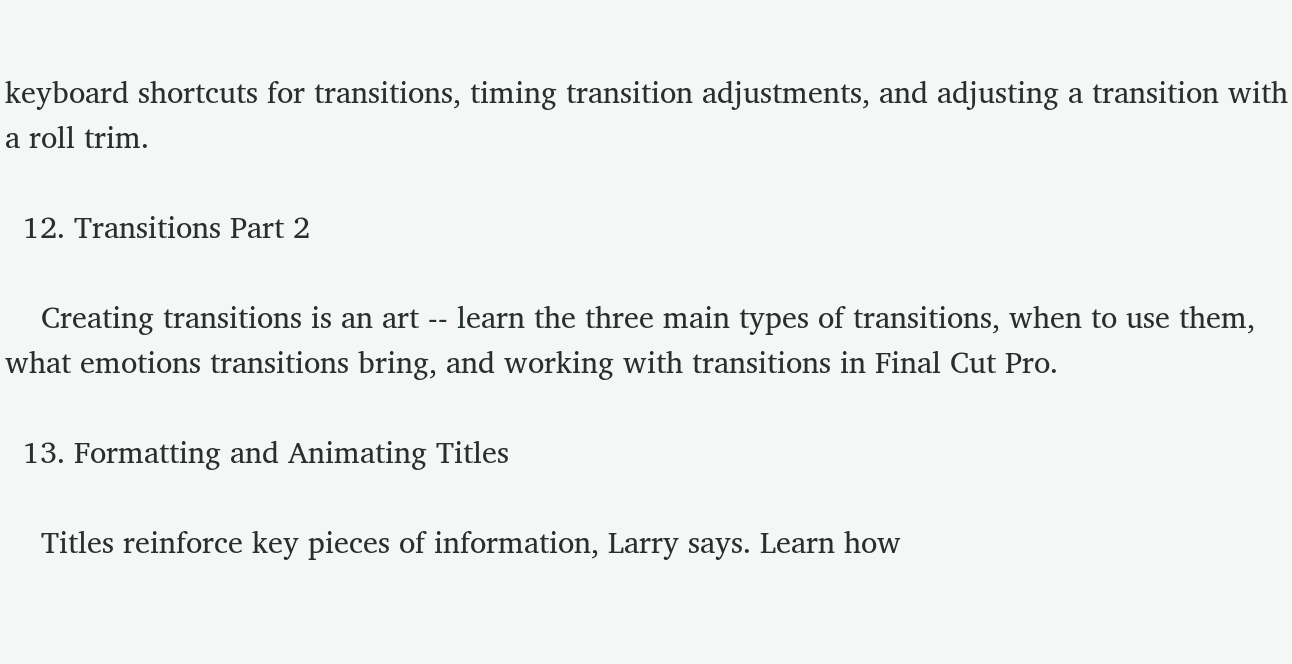keyboard shortcuts for transitions, timing transition adjustments, and adjusting a transition with a roll trim.

  12. Transitions Part 2

    Creating transitions is an art -- learn the three main types of transitions, when to use them, what emotions transitions bring, and working with transitions in Final Cut Pro.

  13. Formatting and Animating Titles

    Titles reinforce key pieces of information, Larry says. Learn how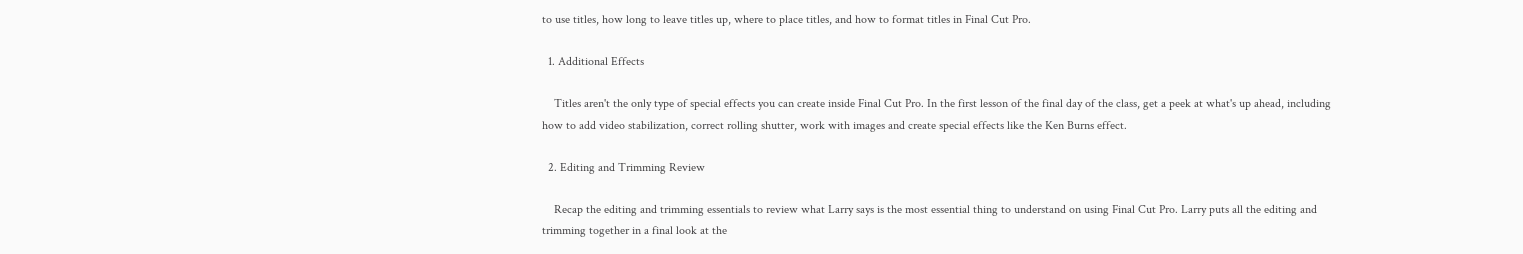to use titles, how long to leave titles up, where to place titles, and how to format titles in Final Cut Pro.

  1. Additional Effects

    Titles aren't the only type of special effects you can create inside Final Cut Pro. In the first lesson of the final day of the class, get a peek at what's up ahead, including how to add video stabilization, correct rolling shutter, work with images and create special effects like the Ken Burns effect.

  2. Editing and Trimming Review

    Recap the editing and trimming essentials to review what Larry says is the most essential thing to understand on using Final Cut Pro. Larry puts all the editing and trimming together in a final look at the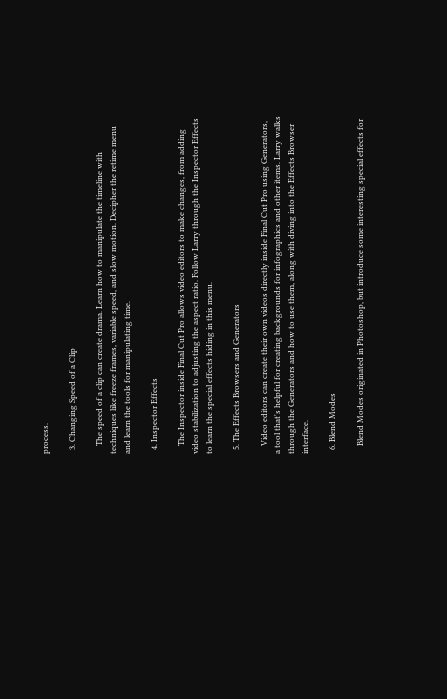process.

  3. Changing Speed of a Clip

    The speed of a clip can create drama. Learn how to manipulate the timeline with techniques like freeze frames, variable speed, and slow motion. Decipher the retime menu and learn the tools for manipulating time.

  4. Inspector Effects

    The Inspector inside Final Cut Pro allows video editors to make changes, from adding video stabilization to adjusting the aspect ratio. Follow Larry through the Inspector Effects to learn the special effects hiding in this menu.

  5. The Effects Browsers and Generators

    Video editors can create their own videos directly inside Final Cut Pro using Generators, a tool that's helpful for creating backgrounds for infographics and other items. Larry walks through the Generators and how to use them, along with diving into the Effects Browser interface.

  6. Blend Modes

    Blend Modes originated in Photoshop, but introduce some interesting special effects for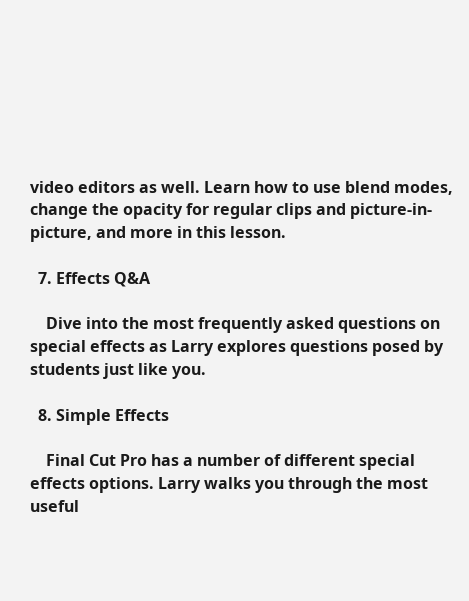video editors as well. Learn how to use blend modes, change the opacity for regular clips and picture-in-picture, and more in this lesson.

  7. Effects Q&A

    Dive into the most frequently asked questions on special effects as Larry explores questions posed by students just like you.

  8. Simple Effects

    Final Cut Pro has a number of different special effects options. Larry walks you through the most useful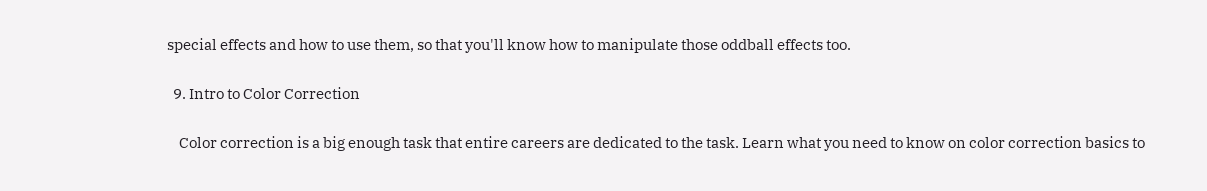special effects and how to use them, so that you'll know how to manipulate those oddball effects too.

  9. Intro to Color Correction

    Color correction is a big enough task that entire careers are dedicated to the task. Learn what you need to know on color correction basics to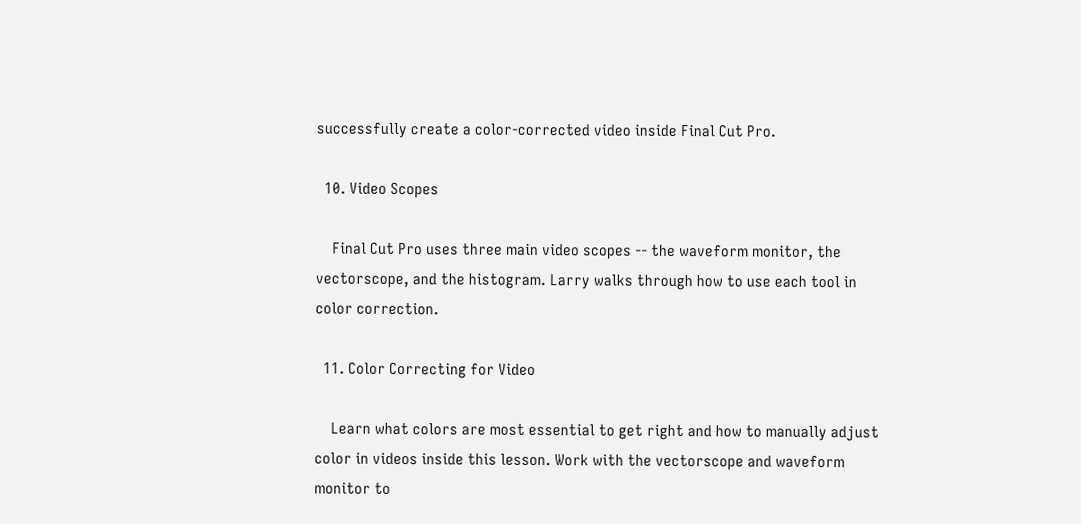successfully create a color-corrected video inside Final Cut Pro.

  10. Video Scopes

    Final Cut Pro uses three main video scopes -- the waveform monitor, the vectorscope, and the histogram. Larry walks through how to use each tool in color correction.

  11. Color Correcting for Video

    Learn what colors are most essential to get right and how to manually adjust color in videos inside this lesson. Work with the vectorscope and waveform monitor to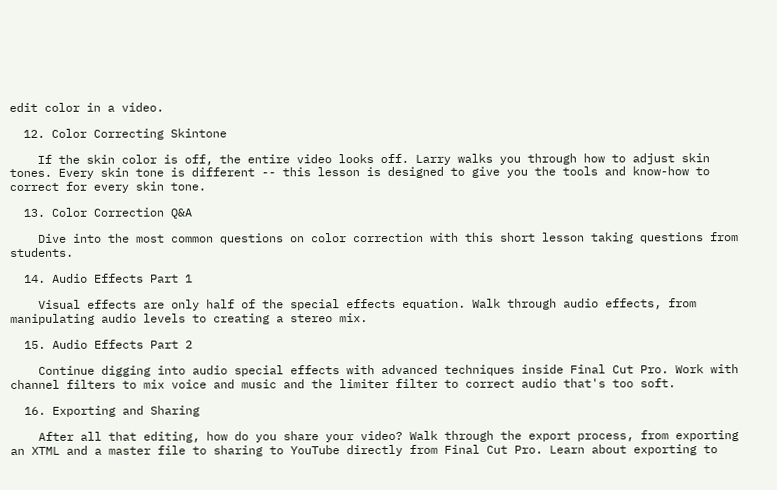edit color in a video.

  12. Color Correcting Skintone

    If the skin color is off, the entire video looks off. Larry walks you through how to adjust skin tones. Every skin tone is different -- this lesson is designed to give you the tools and know-how to correct for every skin tone.

  13. Color Correction Q&A

    Dive into the most common questions on color correction with this short lesson taking questions from students.

  14. Audio Effects Part 1

    Visual effects are only half of the special effects equation. Walk through audio effects, from manipulating audio levels to creating a stereo mix.

  15. Audio Effects Part 2

    Continue digging into audio special effects with advanced techniques inside Final Cut Pro. Work with channel filters to mix voice and music and the limiter filter to correct audio that's too soft.

  16. Exporting and Sharing

    After all that editing, how do you share your video? Walk through the export process, from exporting an XTML and a master file to sharing to YouTube directly from Final Cut Pro. Learn about exporting to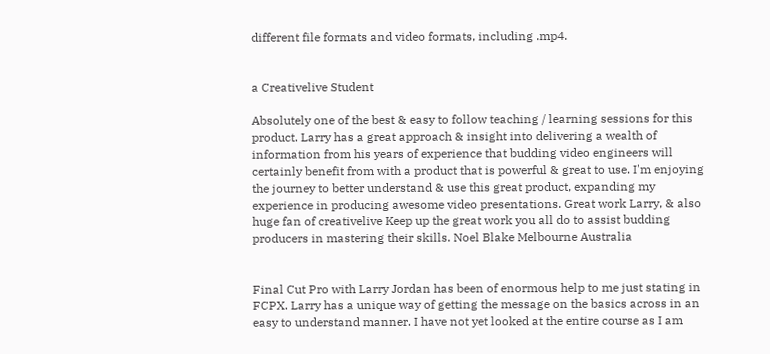different file formats and video formats, including .mp4.


a Creativelive Student

Absolutely one of the best & easy to follow teaching / learning sessions for this product. Larry has a great approach & insight into delivering a wealth of information from his years of experience that budding video engineers will certainly benefit from with a product that is powerful & great to use. I'm enjoying the journey to better understand & use this great product, expanding my experience in producing awesome video presentations. Great work Larry, & also huge fan of creativelive Keep up the great work you all do to assist budding producers in mastering their skills. Noel Blake Melbourne Australia


Final Cut Pro with Larry Jordan has been of enormous help to me just stating in FCPX. Larry has a unique way of getting the message on the basics across in an easy to understand manner. I have not yet looked at the entire course as I am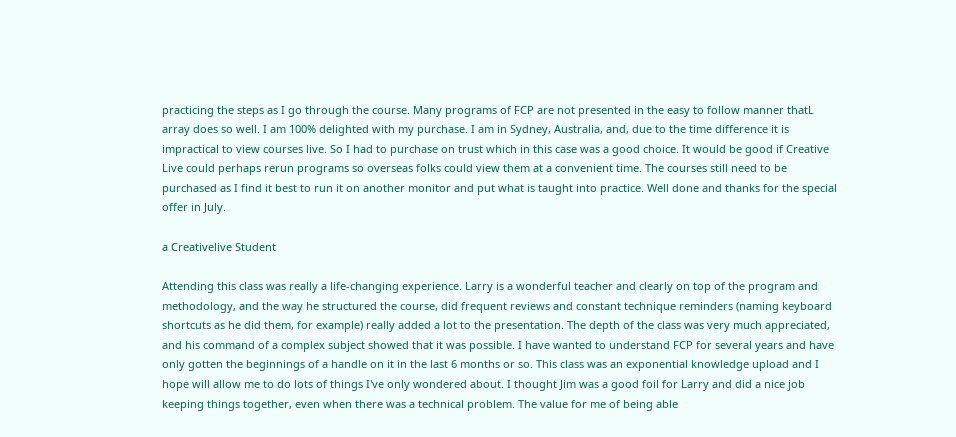practicing the steps as I go through the course. Many programs of FCP are not presented in the easy to follow manner thatL array does so well. I am 100% delighted with my purchase. I am in Sydney, Australia, and, due to the time difference it is impractical to view courses live. So I had to purchase on trust which in this case was a good choice. It would be good if Creative Live could perhaps rerun programs so overseas folks could view them at a convenient time. The courses still need to be purchased as I find it best to run it on another monitor and put what is taught into practice. Well done and thanks for the special offer in July.

a Creativelive Student

Attending this class was really a life-changing experience. Larry is a wonderful teacher and clearly on top of the program and methodology, and the way he structured the course, did frequent reviews and constant technique reminders (naming keyboard shortcuts as he did them, for example) really added a lot to the presentation. The depth of the class was very much appreciated, and his command of a complex subject showed that it was possible. I have wanted to understand FCP for several years and have only gotten the beginnings of a handle on it in the last 6 months or so. This class was an exponential knowledge upload and I hope will allow me to do lots of things I've only wondered about. I thought Jim was a good foil for Larry and did a nice job keeping things together, even when there was a technical problem. The value for me of being able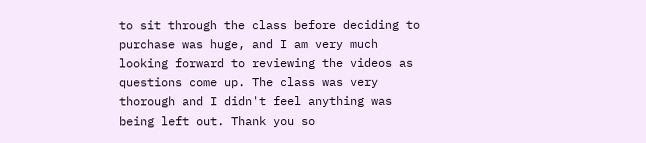to sit through the class before deciding to purchase was huge, and I am very much looking forward to reviewing the videos as questions come up. The class was very thorough and I didn't feel anything was being left out. Thank you so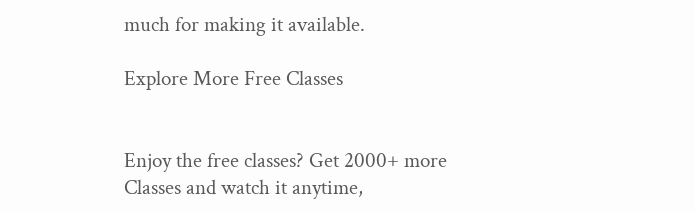much for making it available.

Explore More Free Classes


Enjoy the free classes? Get 2000+ more Classes and watch it anytime,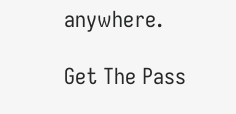anywhere.

Get The Pass